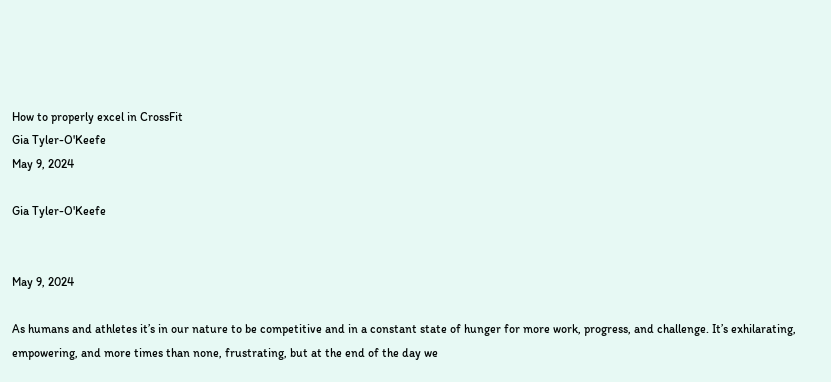How to properly excel in CrossFit
Gia Tyler-O'Keefe
May 9, 2024

Gia Tyler-O'Keefe


May 9, 2024

As humans and athletes it’s in our nature to be competitive and in a constant state of hunger for more work, progress, and challenge. It’s exhilarating, empowering, and more times than none, frustrating, but at the end of the day we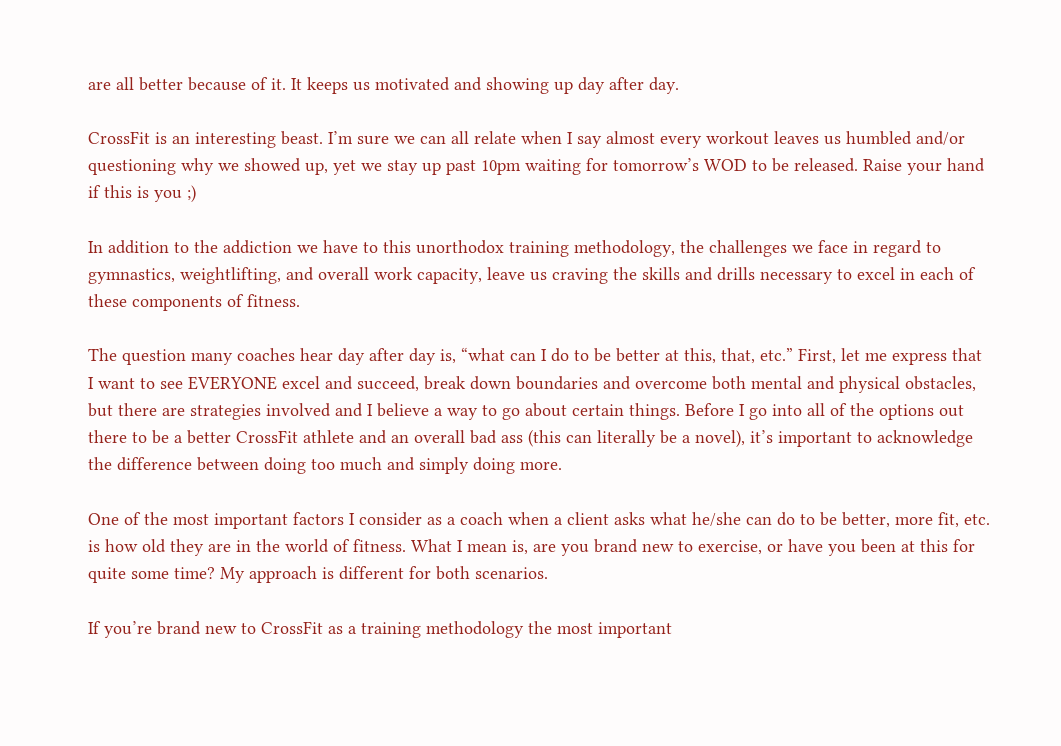are all better because of it. It keeps us motivated and showing up day after day.

CrossFit is an interesting beast. I’m sure we can all relate when I say almost every workout leaves us humbled and/or questioning why we showed up, yet we stay up past 10pm waiting for tomorrow’s WOD to be released. Raise your hand if this is you ;)

In addition to the addiction we have to this unorthodox training methodology, the challenges we face in regard to gymnastics, weightlifting, and overall work capacity, leave us craving the skills and drills necessary to excel in each of these components of fitness.

The question many coaches hear day after day is, “what can I do to be better at this, that, etc.” First, let me express that I want to see EVERYONE excel and succeed, break down boundaries and overcome both mental and physical obstacles, but there are strategies involved and I believe a way to go about certain things. Before I go into all of the options out there to be a better CrossFit athlete and an overall bad ass (this can literally be a novel), it’s important to acknowledge the difference between doing too much and simply doing more.

One of the most important factors I consider as a coach when a client asks what he/she can do to be better, more fit, etc. is how old they are in the world of fitness. What I mean is, are you brand new to exercise, or have you been at this for quite some time? My approach is different for both scenarios.

If you’re brand new to CrossFit as a training methodology the most important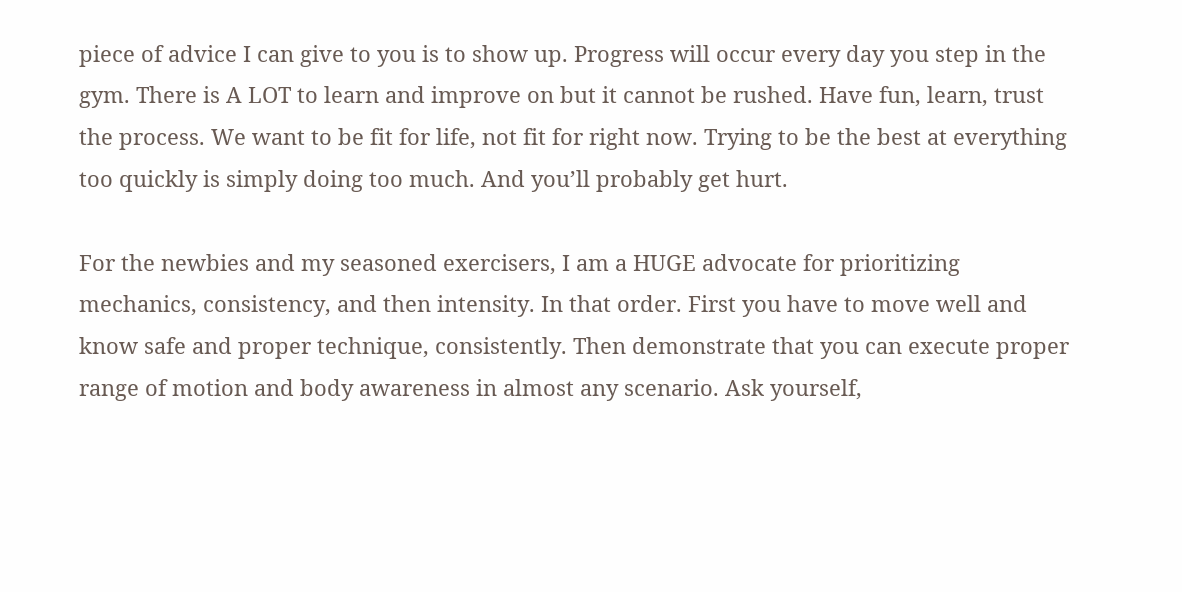piece of advice I can give to you is to show up. Progress will occur every day you step in the gym. There is A LOT to learn and improve on but it cannot be rushed. Have fun, learn, trust the process. We want to be fit for life, not fit for right now. Trying to be the best at everything too quickly is simply doing too much. And you’ll probably get hurt.

For the newbies and my seasoned exercisers, I am a HUGE advocate for prioritizing mechanics, consistency, and then intensity. In that order. First you have to move well and know safe and proper technique, consistently. Then demonstrate that you can execute proper range of motion and body awareness in almost any scenario. Ask yourself,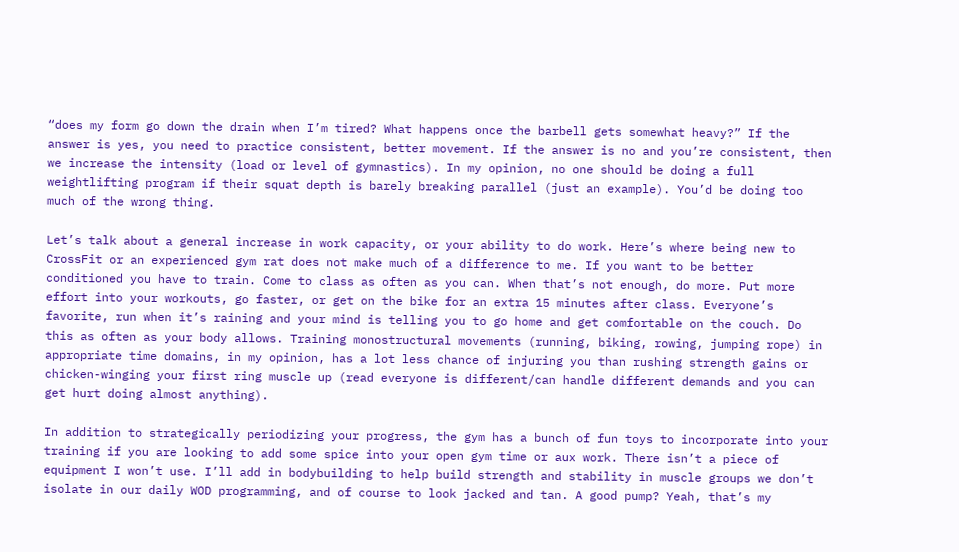“does my form go down the drain when I’m tired? What happens once the barbell gets somewhat heavy?” If the answer is yes, you need to practice consistent, better movement. If the answer is no and you’re consistent, then we increase the intensity (load or level of gymnastics). In my opinion, no one should be doing a full weightlifting program if their squat depth is barely breaking parallel (just an example). You’d be doing too much of the wrong thing.

Let’s talk about a general increase in work capacity, or your ability to do work. Here’s where being new to CrossFit or an experienced gym rat does not make much of a difference to me. If you want to be better conditioned you have to train. Come to class as often as you can. When that’s not enough, do more. Put more effort into your workouts, go faster, or get on the bike for an extra 15 minutes after class. Everyone’s favorite, run when it’s raining and your mind is telling you to go home and get comfortable on the couch. Do this as often as your body allows. Training monostructural movements (running, biking, rowing, jumping rope) in appropriate time domains, in my opinion, has a lot less chance of injuring you than rushing strength gains or chicken-winging your first ring muscle up (read everyone is different/can handle different demands and you can get hurt doing almost anything).

In addition to strategically periodizing your progress, the gym has a bunch of fun toys to incorporate into your training if you are looking to add some spice into your open gym time or aux work. There isn’t a piece of equipment I won’t use. I’ll add in bodybuilding to help build strength and stability in muscle groups we don’t isolate in our daily WOD programming, and of course to look jacked and tan. A good pump? Yeah, that’s my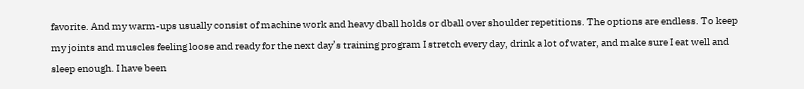favorite. And my warm-ups usually consist of machine work and heavy dball holds or dball over shoulder repetitions. The options are endless. To keep my joints and muscles feeling loose and ready for the next day’s training program I stretch every day, drink a lot of water, and make sure I eat well and sleep enough. I have been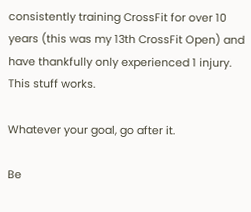consistently training CrossFit for over 10 years (this was my 13th CrossFit Open) and have thankfully only experienced 1 injury. This stuff works.

Whatever your goal, go after it.

Be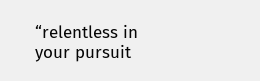“relentless in your pursuit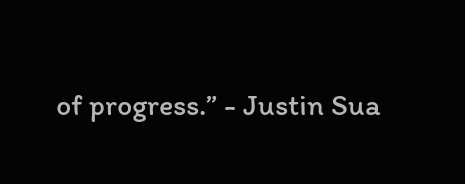of progress.” - Justin Sua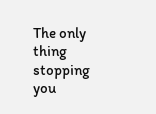The only thing stopping you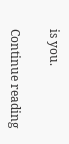is you.

Continue reading